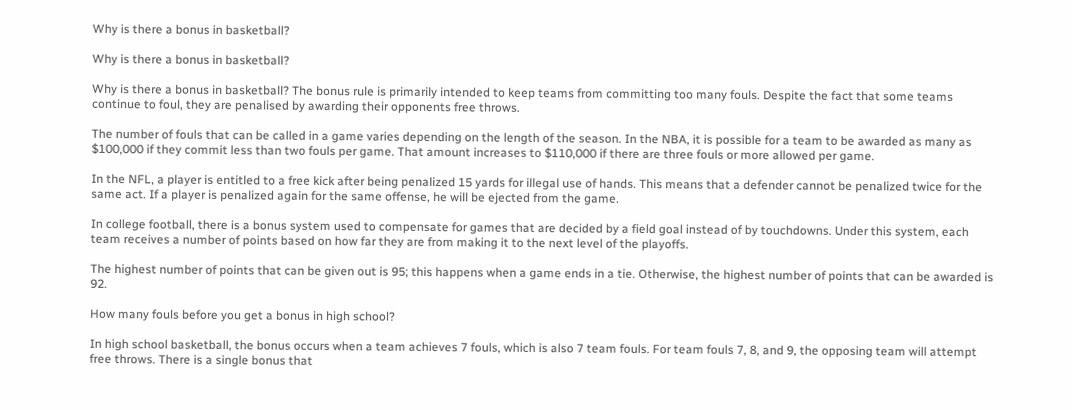Why is there a bonus in basketball?

Why is there a bonus in basketball?

Why is there a bonus in basketball? The bonus rule is primarily intended to keep teams from committing too many fouls. Despite the fact that some teams continue to foul, they are penalised by awarding their opponents free throws.

The number of fouls that can be called in a game varies depending on the length of the season. In the NBA, it is possible for a team to be awarded as many as $100,000 if they commit less than two fouls per game. That amount increases to $110,000 if there are three fouls or more allowed per game.

In the NFL, a player is entitled to a free kick after being penalized 15 yards for illegal use of hands. This means that a defender cannot be penalized twice for the same act. If a player is penalized again for the same offense, he will be ejected from the game.

In college football, there is a bonus system used to compensate for games that are decided by a field goal instead of by touchdowns. Under this system, each team receives a number of points based on how far they are from making it to the next level of the playoffs.

The highest number of points that can be given out is 95; this happens when a game ends in a tie. Otherwise, the highest number of points that can be awarded is 92.

How many fouls before you get a bonus in high school?

In high school basketball, the bonus occurs when a team achieves 7 fouls, which is also 7 team fouls. For team fouls 7, 8, and 9, the opposing team will attempt free throws. There is a single bonus that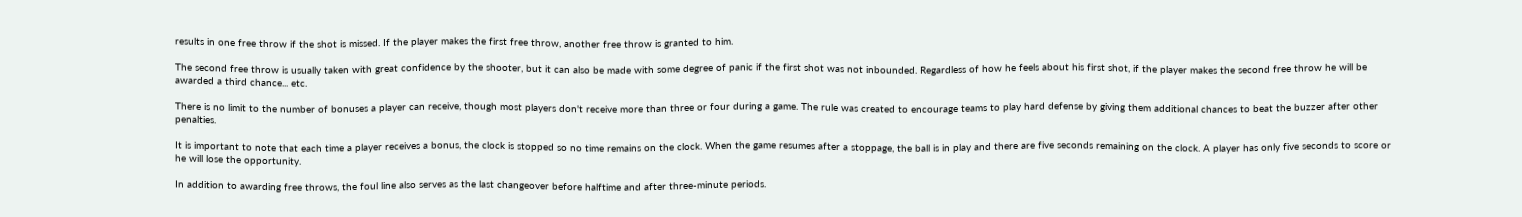results in one free throw if the shot is missed. If the player makes the first free throw, another free throw is granted to him.

The second free throw is usually taken with great confidence by the shooter, but it can also be made with some degree of panic if the first shot was not inbounded. Regardless of how he feels about his first shot, if the player makes the second free throw he will be awarded a third chance... etc.

There is no limit to the number of bonuses a player can receive, though most players don't receive more than three or four during a game. The rule was created to encourage teams to play hard defense by giving them additional chances to beat the buzzer after other penalties.

It is important to note that each time a player receives a bonus, the clock is stopped so no time remains on the clock. When the game resumes after a stoppage, the ball is in play and there are five seconds remaining on the clock. A player has only five seconds to score or he will lose the opportunity.

In addition to awarding free throws, the foul line also serves as the last changeover before halftime and after three-minute periods.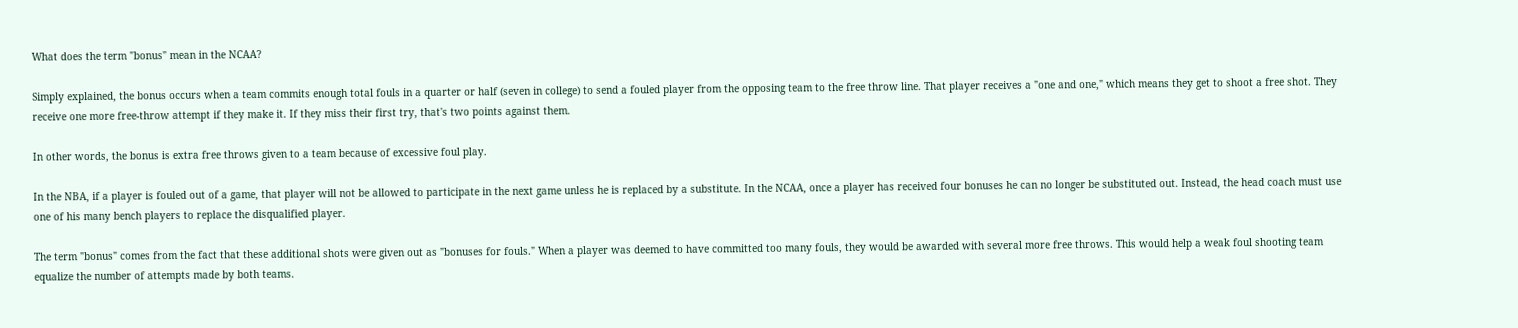What does the term "bonus" mean in the NCAA?

Simply explained, the bonus occurs when a team commits enough total fouls in a quarter or half (seven in college) to send a fouled player from the opposing team to the free throw line. That player receives a "one and one," which means they get to shoot a free shot. They receive one more free-throw attempt if they make it. If they miss their first try, that's two points against them.

In other words, the bonus is extra free throws given to a team because of excessive foul play.

In the NBA, if a player is fouled out of a game, that player will not be allowed to participate in the next game unless he is replaced by a substitute. In the NCAA, once a player has received four bonuses he can no longer be substituted out. Instead, the head coach must use one of his many bench players to replace the disqualified player.

The term "bonus" comes from the fact that these additional shots were given out as "bonuses for fouls." When a player was deemed to have committed too many fouls, they would be awarded with several more free throws. This would help a weak foul shooting team equalize the number of attempts made by both teams.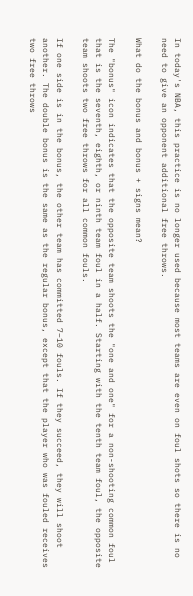In today's NBA, this practice is no longer used because most teams are even on foul shots so there is no need to give an opponent additional free throws.

What do the bonus and bonus + signs mean?

The "bonus" icon indicates that the opposite team shoots the "one and one" for a non-shooting common foul that is the seventh, eighth, or ninth team foul in a half. Starting with the tenth team foul, the opposite team shoots two free throws for all common fouls.

If one side is in the bonus, the other team has committed 7–10 fouls. If they succeed, they will shoot another. The double bonus is the same as the regular bonus, except that the player who was fouled receives two free throws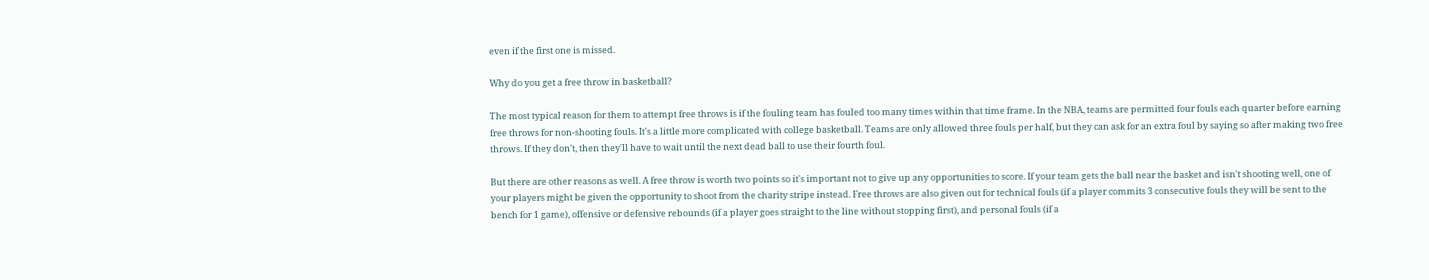even if the first one is missed.

Why do you get a free throw in basketball?

The most typical reason for them to attempt free throws is if the fouling team has fouled too many times within that time frame. In the NBA, teams are permitted four fouls each quarter before earning free throws for non-shooting fouls. It's a little more complicated with college basketball. Teams are only allowed three fouls per half, but they can ask for an extra foul by saying so after making two free throws. If they don't, then they'll have to wait until the next dead ball to use their fourth foul.

But there are other reasons as well. A free throw is worth two points so it's important not to give up any opportunities to score. If your team gets the ball near the basket and isn't shooting well, one of your players might be given the opportunity to shoot from the charity stripe instead. Free throws are also given out for technical fouls (if a player commits 3 consecutive fouls they will be sent to the bench for 1 game), offensive or defensive rebounds (if a player goes straight to the line without stopping first), and personal fouls (if a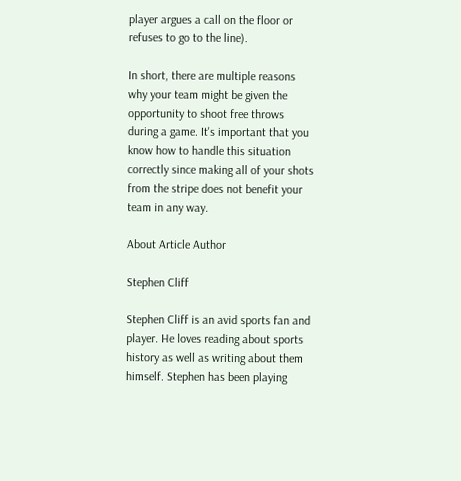player argues a call on the floor or refuses to go to the line).

In short, there are multiple reasons why your team might be given the opportunity to shoot free throws during a game. It's important that you know how to handle this situation correctly since making all of your shots from the stripe does not benefit your team in any way.

About Article Author

Stephen Cliff

Stephen Cliff is an avid sports fan and player. He loves reading about sports history as well as writing about them himself. Stephen has been playing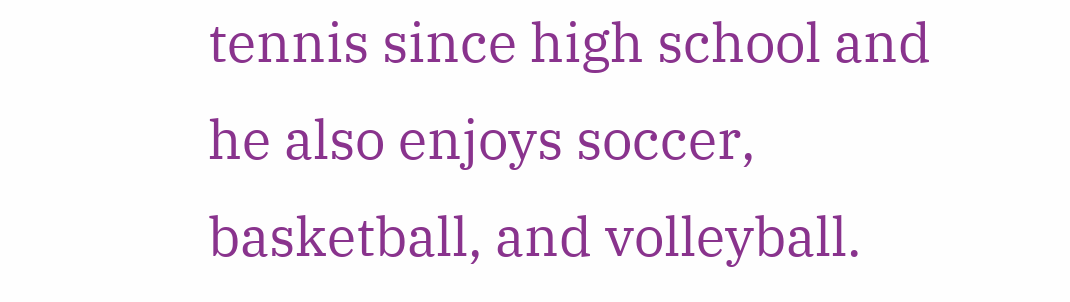tennis since high school and he also enjoys soccer, basketball, and volleyball.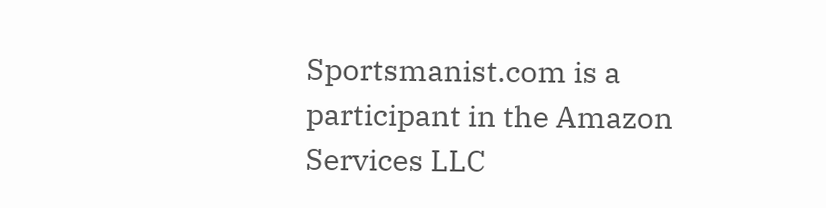Sportsmanist.com is a participant in the Amazon Services LLC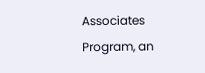Associates Program, an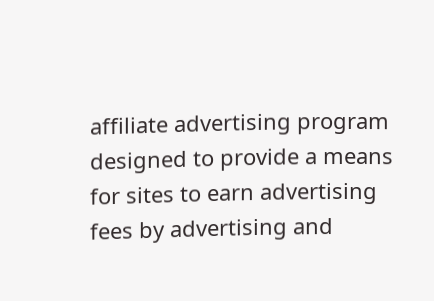affiliate advertising program designed to provide a means for sites to earn advertising fees by advertising and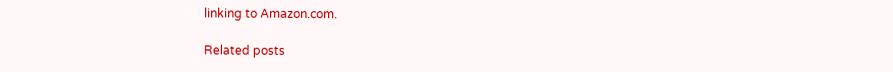linking to Amazon.com.

Related posts